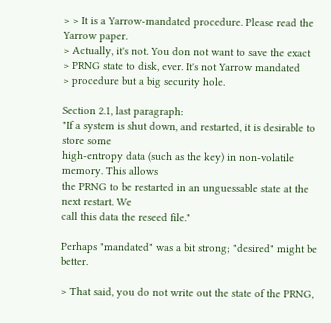> > It is a Yarrow-mandated procedure. Please read the Yarrow paper.
> Actually, it's not. You don not want to save the exact
> PRNG state to disk, ever. It's not Yarrow mandated
> procedure but a big security hole.

Section 2.1, last paragraph:
"If a system is shut down, and restarted, it is desirable to store some
high-entropy data (such as the key) in non-volatile memory. This allows
the PRNG to be restarted in an unguessable state at the next restart. We
call this data the reseed file."

Perhaps "mandated" was a bit strong; "desired" might be better.

> That said, you do not write out the state of the PRNG,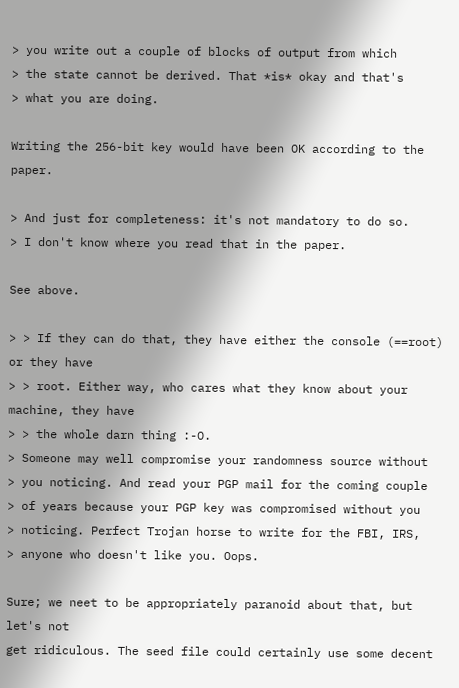> you write out a couple of blocks of output from which
> the state cannot be derived. That *is* okay and that's
> what you are doing.

Writing the 256-bit key would have been OK according to the paper.

> And just for completeness: it's not mandatory to do so.
> I don't know where you read that in the paper.

See above.

> > If they can do that, they have either the console (==root) or they have
> > root. Either way, who cares what they know about your machine, they have
> > the whole darn thing :-O.
> Someone may well compromise your randomness source without
> you noticing. And read your PGP mail for the coming couple
> of years because your PGP key was compromised without you
> noticing. Perfect Trojan horse to write for the FBI, IRS,
> anyone who doesn't like you. Oops.

Sure; we neet to be appropriately paranoid about that, but let's not
get ridiculous. The seed file could certainly use some decent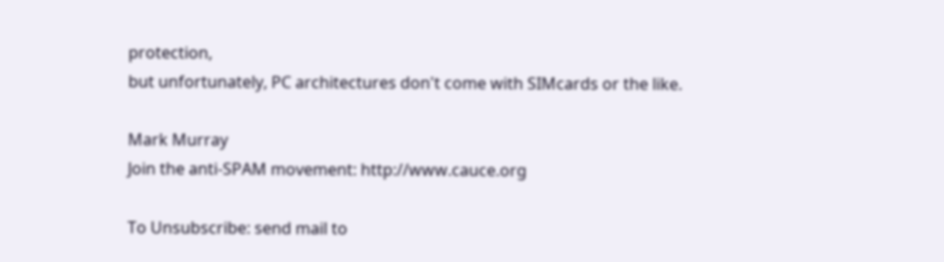protection,
but unfortunately, PC architectures don't come with SIMcards or the like.

Mark Murray
Join the anti-SPAM movement: http://www.cauce.org

To Unsubscribe: send mail to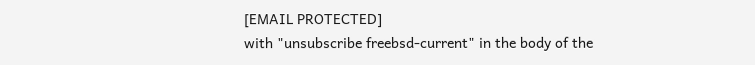[EMAIL PROTECTED]
with "unsubscribe freebsd-current" in the body of the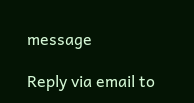message

Reply via email to